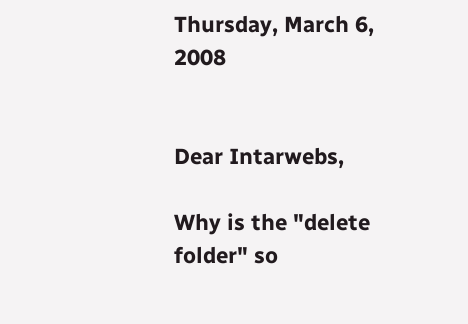Thursday, March 6, 2008


Dear Intarwebs,

Why is the "delete folder" so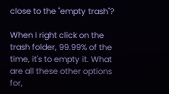close to the "empty trash"?

When I right click on the trash folder, 99.99% of the time, it's to empty it. What are all these other options for,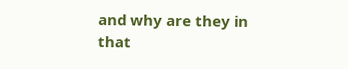and why are they in that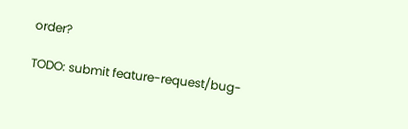order?

TODO: submit feature-request/bug-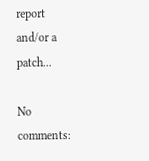report and/or a patch...

No comments: